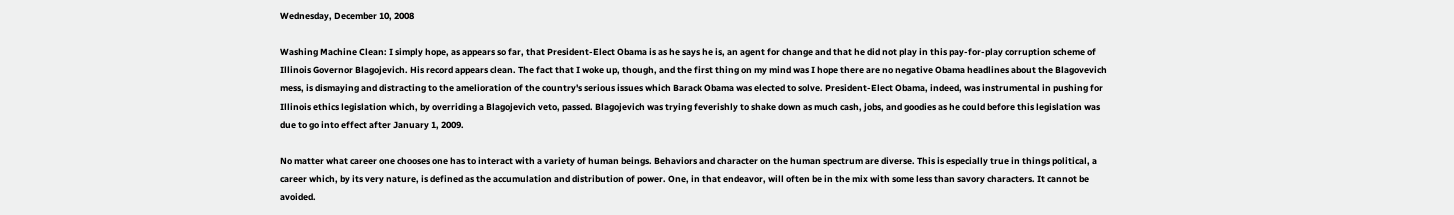Wednesday, December 10, 2008

Washing Machine Clean: I simply hope, as appears so far, that President-Elect Obama is as he says he is, an agent for change and that he did not play in this pay-for-play corruption scheme of Illinois Governor Blagojevich. His record appears clean. The fact that I woke up, though, and the first thing on my mind was I hope there are no negative Obama headlines about the Blagovevich mess, is dismaying and distracting to the amelioration of the country's serious issues which Barack Obama was elected to solve. President-Elect Obama, indeed, was instrumental in pushing for Illinois ethics legislation which, by overriding a Blagojevich veto, passed. Blagojevich was trying feverishly to shake down as much cash, jobs, and goodies as he could before this legislation was due to go into effect after January 1, 2009.

No matter what career one chooses one has to interact with a variety of human beings. Behaviors and character on the human spectrum are diverse. This is especially true in things political, a career which, by its very nature, is defined as the accumulation and distribution of power. One, in that endeavor, will often be in the mix with some less than savory characters. It cannot be avoided.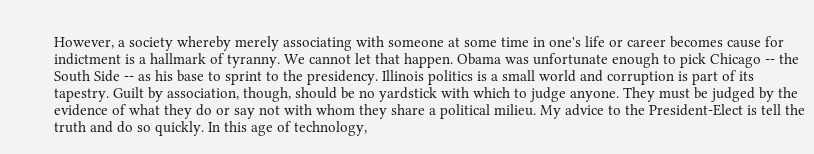However, a society whereby merely associating with someone at some time in one's life or career becomes cause for indictment is a hallmark of tyranny. We cannot let that happen. Obama was unfortunate enough to pick Chicago -- the South Side -- as his base to sprint to the presidency. Illinois politics is a small world and corruption is part of its tapestry. Guilt by association, though, should be no yardstick with which to judge anyone. They must be judged by the evidence of what they do or say not with whom they share a political milieu. My advice to the President-Elect is tell the truth and do so quickly. In this age of technology,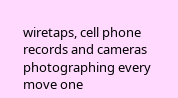wiretaps, cell phone records and cameras photographing every move one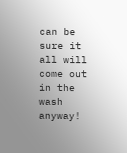can be sure it all will come out in the wash anyway!